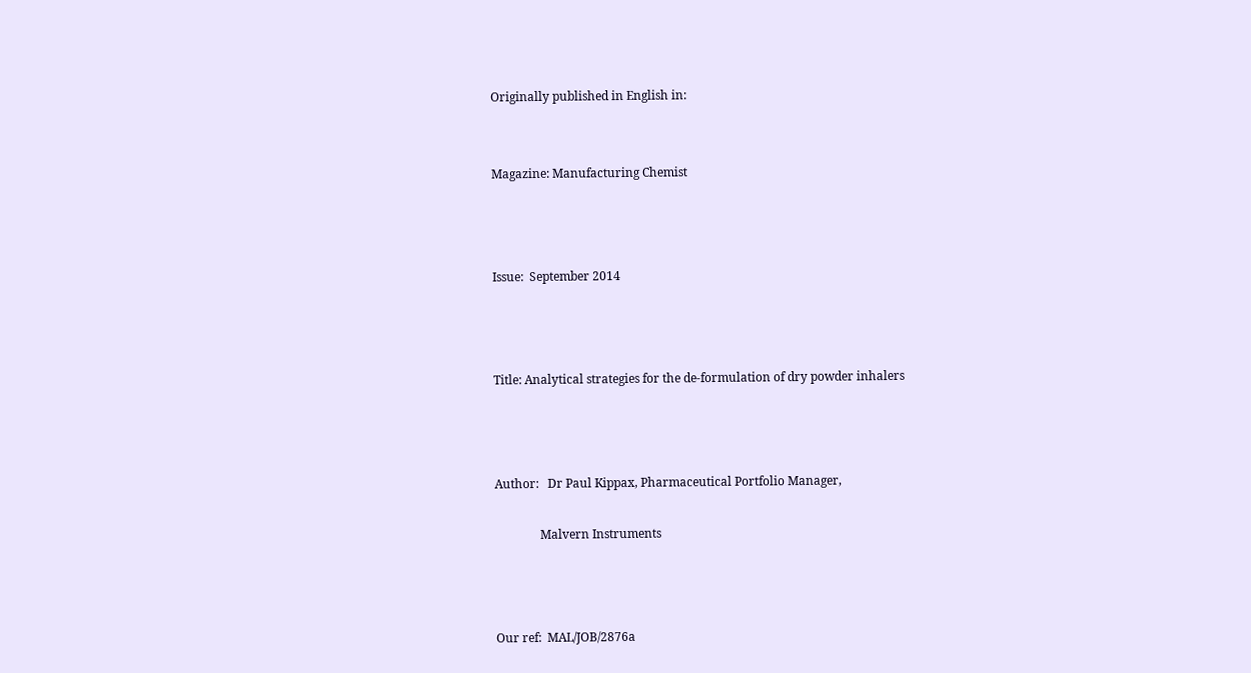Originally published in English in:


Magazine: Manufacturing Chemist



Issue:  September 2014



Title: Analytical strategies for the de-formulation of dry powder inhalers



Author:   Dr Paul Kippax, Pharmaceutical Portfolio Manager,

               Malvern Instruments



Our ref:  MAL/JOB/2876a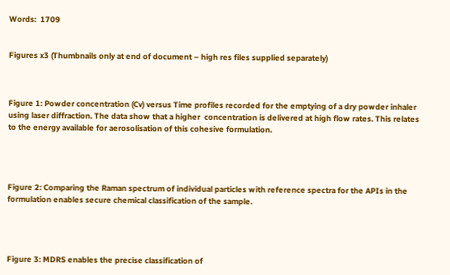Words:  1709


Figures x3 (Thumbnails only at end of document – high res files supplied separately)



Figure 1: Powder concentration (Cv) versus Time profiles recorded for the emptying of a dry powder inhaler using laser diffraction. The data show that a higher  concentration is delivered at high flow rates. This relates to the energy available for aerosolisation of this cohesive formulation.




Figure 2: Comparing the Raman spectrum of individual particles with reference spectra for the APIs in the formulation enables secure chemical classification of the sample.




Figure 3: MDRS enables the precise classification of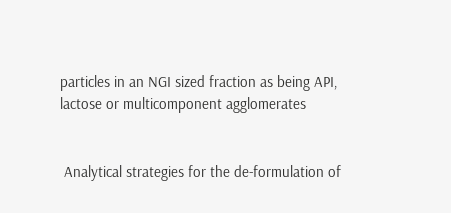particles in an NGI sized fraction as being API, lactose or multicomponent agglomerates


 Analytical strategies for the de-formulation of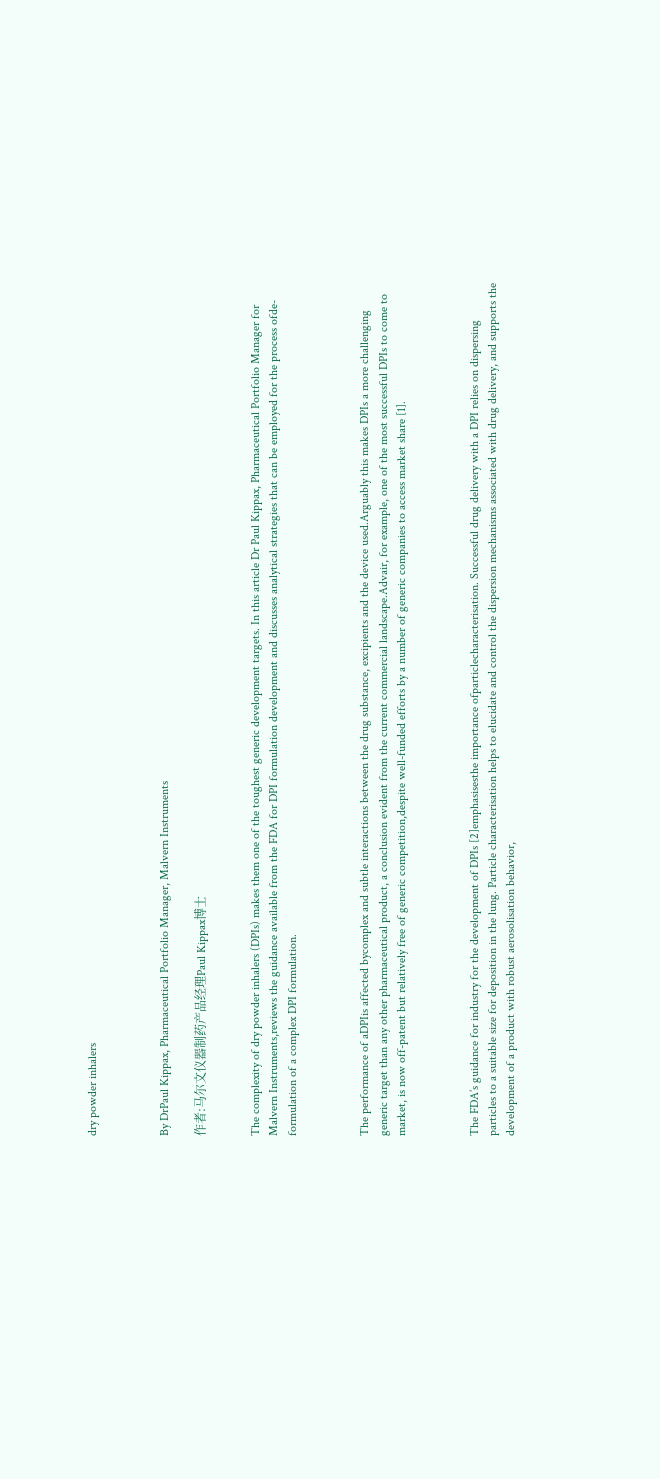dry powder inhalers



By DrPaul Kippax, Pharmaceutical Portfolio Manager, Malvern Instruments

作者:马尔文仪器制药产品经理Paul Kippax博士


The complexity of dry powder inhalers (DPIs) makes them one of the toughest generic development targets. In this article Dr Paul Kippax, Pharmaceutical Portfolio Manager for Malvern Instruments,reviews the guidance available from the FDA for DPI formulation development and discusses analytical strategies that can be employed for the process ofde-formulation of a complex DPI formulation.



The performance of aDPIis affected bycomplex and subtle interactions between the drug substance, excipients and the device used.Arguably this makes DPIs a more challenging generic target than any other pharmaceutical product, a conclusion evident from the current commercial landscape.Advair, for example, one of the most successful DPIs to come to market, is now off-patent but relatively free of generic competition,despite well-funded efforts by a number of generic companies to access market share [1].



The FDA’s guidance for industry for the development of DPIs [2]emphasisesthe importance ofparticlecharacterisation. Successful drug delivery with a DPI relies on dispersing particles to a suitable size for deposition in the lung. Particle characterisation helps to elucidate and control the dispersion mechanisms associated with drug delivery, and supports the development of a product with robust aerosolisation behavior,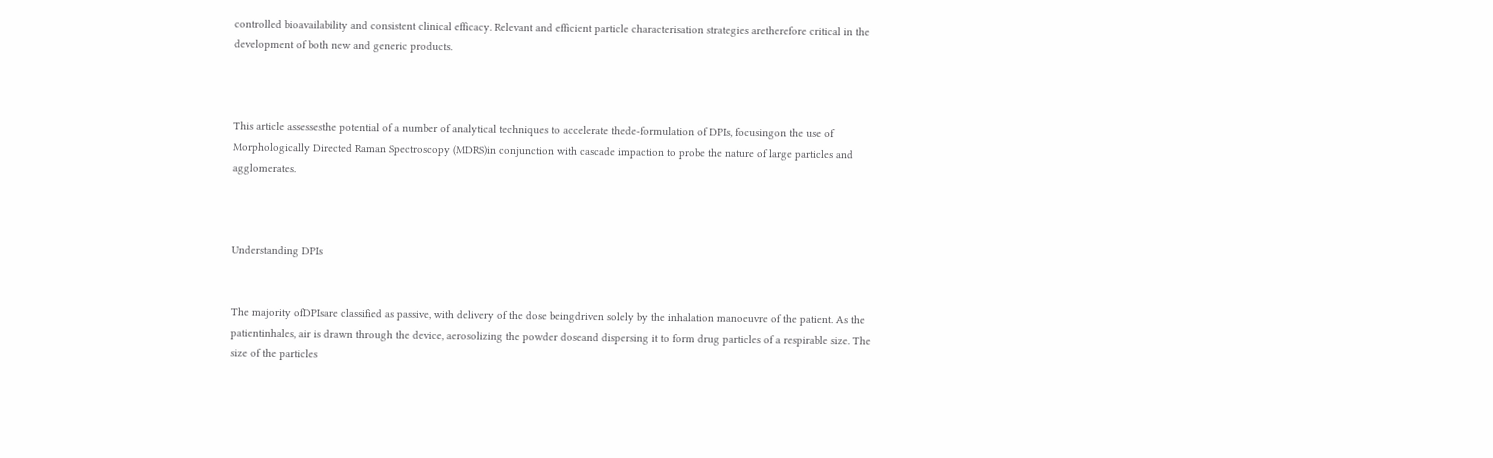controlled bioavailability and consistent clinical efficacy. Relevant and efficient particle characterisation strategies aretherefore critical in the development of both new and generic products.



This article assessesthe potential of a number of analytical techniques to accelerate thede-formulation of DPIs, focusingon the use of Morphologically Directed Raman Spectroscopy (MDRS)in conjunction with cascade impaction to probe the nature of large particles and agglomerates.



Understanding DPIs


The majority ofDPIsare classified as passive, with delivery of the dose beingdriven solely by the inhalation manoeuvre of the patient. As the patientinhales, air is drawn through the device, aerosolizing the powder doseand dispersing it to form drug particles of a respirable size. The size of the particles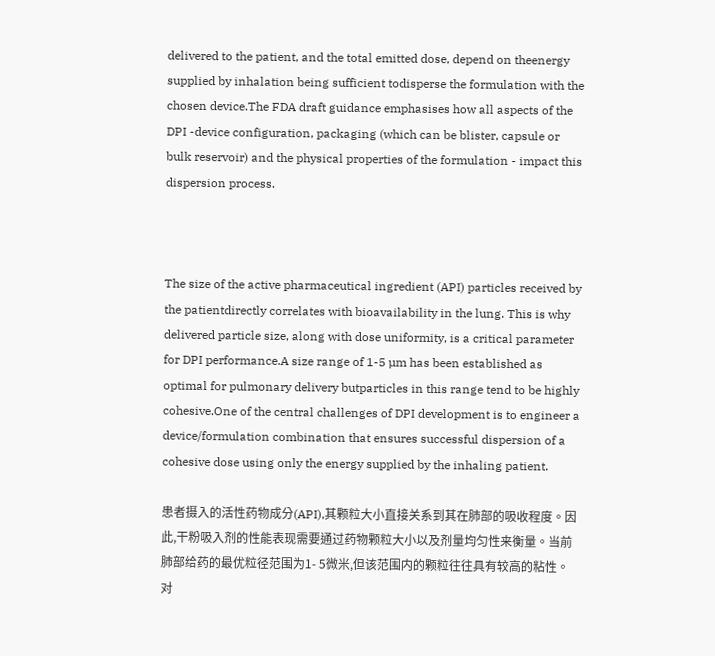delivered to the patient, and the total emitted dose, depend on theenergy supplied by inhalation being sufficient todisperse the formulation with the chosen device.The FDA draft guidance emphasises how all aspects of the DPI -device configuration, packaging (which can be blister, capsule or bulk reservoir) and the physical properties of the formulation - impact this dispersion process.



The size of the active pharmaceutical ingredient (API) particles received by the patientdirectly correlates with bioavailability in the lung. This is why delivered particle size, along with dose uniformity, is a critical parameter for DPI performance.A size range of 1-5 µm has been established as optimal for pulmonary delivery butparticles in this range tend to be highly cohesive.One of the central challenges of DPI development is to engineer a device/formulation combination that ensures successful dispersion of a cohesive dose using only the energy supplied by the inhaling patient.

患者摄入的活性药物成分(API),其颗粒大小直接关系到其在肺部的吸收程度。因此,干粉吸入剂的性能表现需要通过药物颗粒大小以及剂量均匀性来衡量。当前肺部给药的最优粒径范围为1- 5微米,但该范围内的颗粒往往具有较高的粘性。对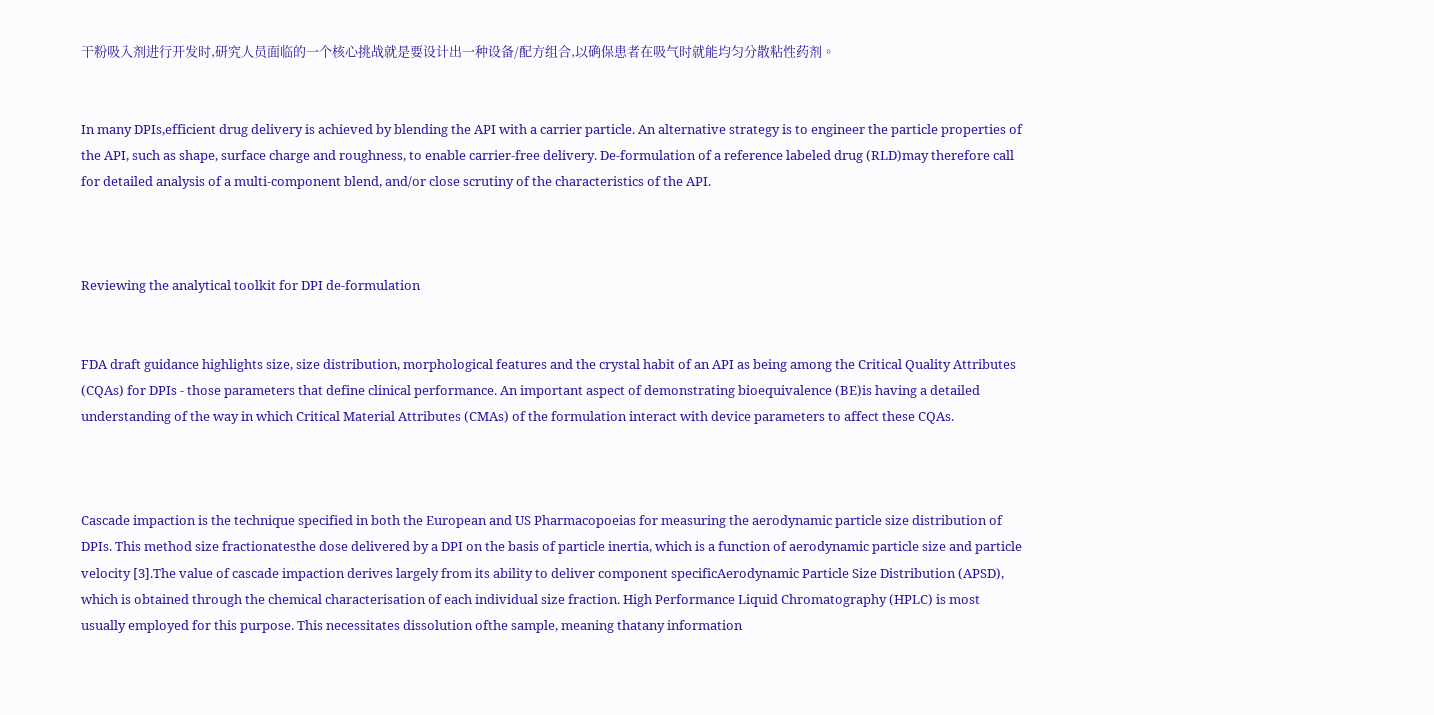干粉吸入剂进行开发时,研究人员面临的一个核心挑战就是要设计出一种设备/配方组合,以确保患者在吸气时就能均匀分散粘性药剂。


In many DPIs,efficient drug delivery is achieved by blending the API with a carrier particle. An alternative strategy is to engineer the particle properties of the API, such as shape, surface charge and roughness, to enable carrier-free delivery. De-formulation of a reference labeled drug (RLD)may therefore call for detailed analysis of a multi-component blend, and/or close scrutiny of the characteristics of the API.



Reviewing the analytical toolkit for DPI de-formulation


FDA draft guidance highlights size, size distribution, morphological features and the crystal habit of an API as being among the Critical Quality Attributes (CQAs) for DPIs - those parameters that define clinical performance. An important aspect of demonstrating bioequivalence (BE)is having a detailed understanding of the way in which Critical Material Attributes (CMAs) of the formulation interact with device parameters to affect these CQAs.



Cascade impaction is the technique specified in both the European and US Pharmacopoeias for measuring the aerodynamic particle size distribution of DPIs. This method size fractionatesthe dose delivered by a DPI on the basis of particle inertia, which is a function of aerodynamic particle size and particle velocity [3].The value of cascade impaction derives largely from its ability to deliver component specificAerodynamic Particle Size Distribution (APSD), which is obtained through the chemical characterisation of each individual size fraction. High Performance Liquid Chromatography (HPLC) is most usually employed for this purpose. This necessitates dissolution ofthe sample, meaning thatany information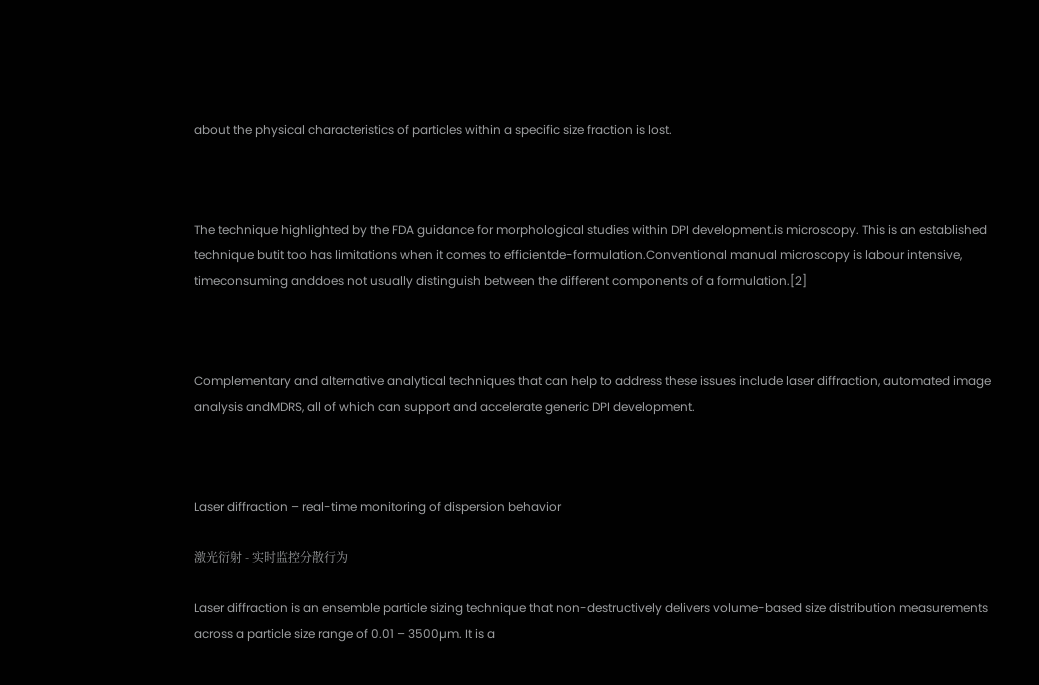about the physical characteristics of particles within a specific size fraction is lost.



The technique highlighted by the FDA guidance for morphological studies within DPI development.is microscopy. This is an established technique butit too has limitations when it comes to efficientde-formulation.Conventional manual microscopy is labour intensive, timeconsuming anddoes not usually distinguish between the different components of a formulation.[2]



Complementary and alternative analytical techniques that can help to address these issues include laser diffraction, automated image analysis andMDRS, all of which can support and accelerate generic DPI development.



Laser diffraction – real-time monitoring of dispersion behavior

激光衍射 - 实时监控分散行为

Laser diffraction is an ensemble particle sizing technique that non-destructively delivers volume-based size distribution measurements across a particle size range of 0.01 – 3500µm. It is a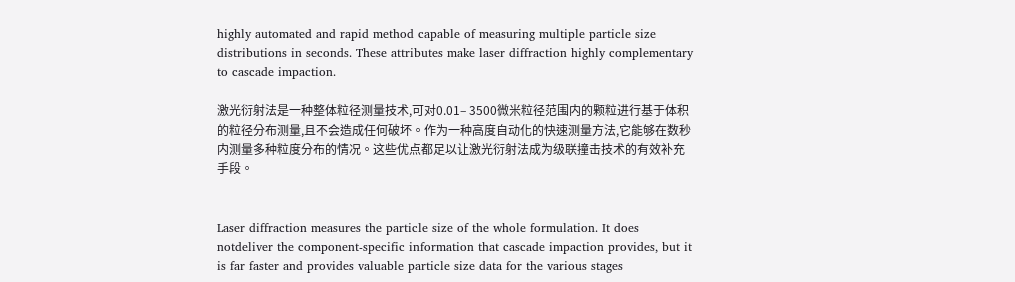highly automated and rapid method capable of measuring multiple particle size distributions in seconds. These attributes make laser diffraction highly complementary to cascade impaction.

激光衍射法是一种整体粒径测量技术,可对0.01– 3500微米粒径范围内的颗粒进行基于体积的粒径分布测量,且不会造成任何破坏。作为一种高度自动化的快速测量方法,它能够在数秒内测量多种粒度分布的情况。这些优点都足以让激光衍射法成为级联撞击技术的有效补充手段。


Laser diffraction measures the particle size of the whole formulation. It does notdeliver the component-specific information that cascade impaction provides, but it is far faster and provides valuable particle size data for the various stages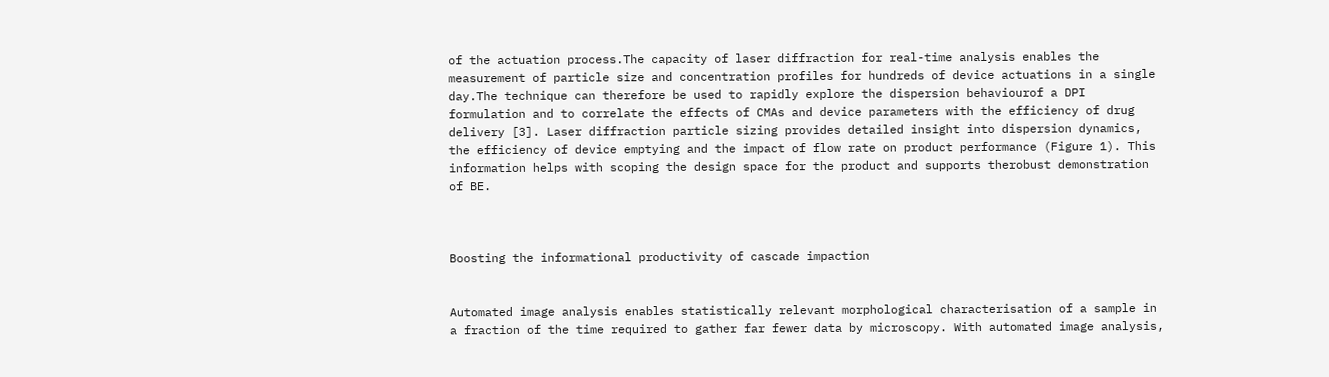of the actuation process.The capacity of laser diffraction for real-time analysis enables the measurement of particle size and concentration profiles for hundreds of device actuations in a single day.The technique can therefore be used to rapidly explore the dispersion behaviourof a DPI formulation and to correlate the effects of CMAs and device parameters with the efficiency of drug delivery [3]. Laser diffraction particle sizing provides detailed insight into dispersion dynamics, the efficiency of device emptying and the impact of flow rate on product performance (Figure 1). This information helps with scoping the design space for the product and supports therobust demonstration of BE.



Boosting the informational productivity of cascade impaction


Automated image analysis enables statistically relevant morphological characterisation of a sample in a fraction of the time required to gather far fewer data by microscopy. With automated image analysis,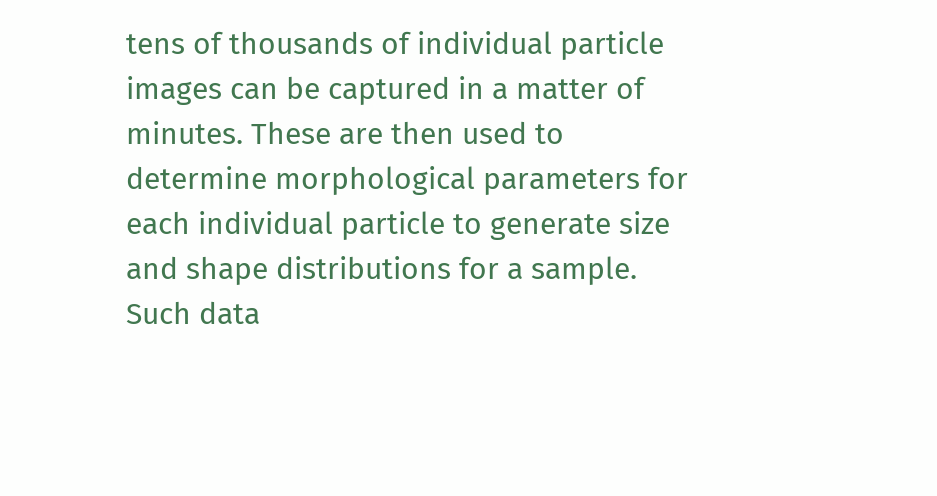tens of thousands of individual particle images can be captured in a matter of minutes. These are then used to determine morphological parameters for each individual particle to generate size and shape distributions for a sample. Such data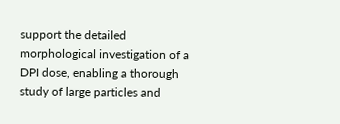support the detailed morphological investigation of a DPI dose, enabling a thorough study of large particles and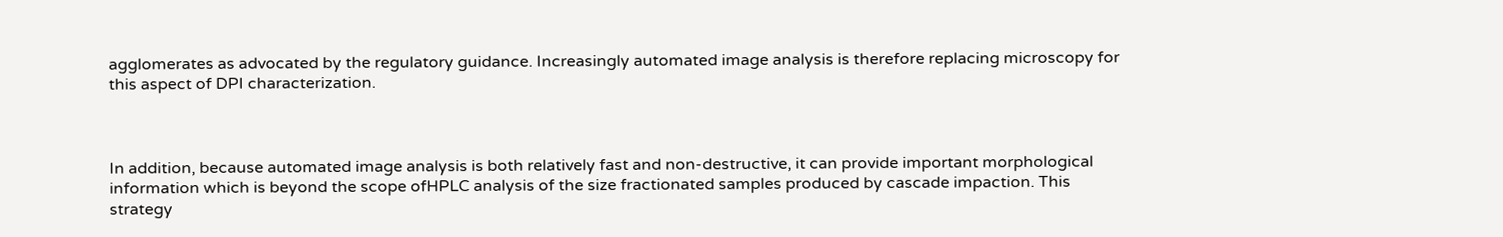agglomerates as advocated by the regulatory guidance. Increasingly automated image analysis is therefore replacing microscopy for this aspect of DPI characterization.



In addition, because automated image analysis is both relatively fast and non-destructive, it can provide important morphological information which is beyond the scope ofHPLC analysis of the size fractionated samples produced by cascade impaction. This strategy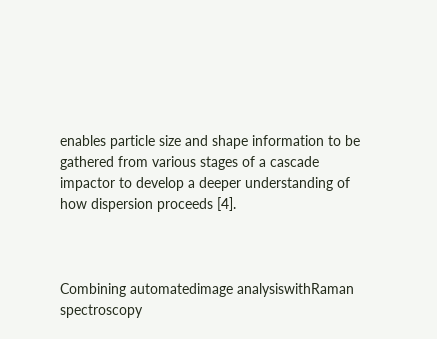enables particle size and shape information to be gathered from various stages of a cascade impactor to develop a deeper understanding of how dispersion proceeds [4].



Combining automatedimage analysiswithRaman spectroscopy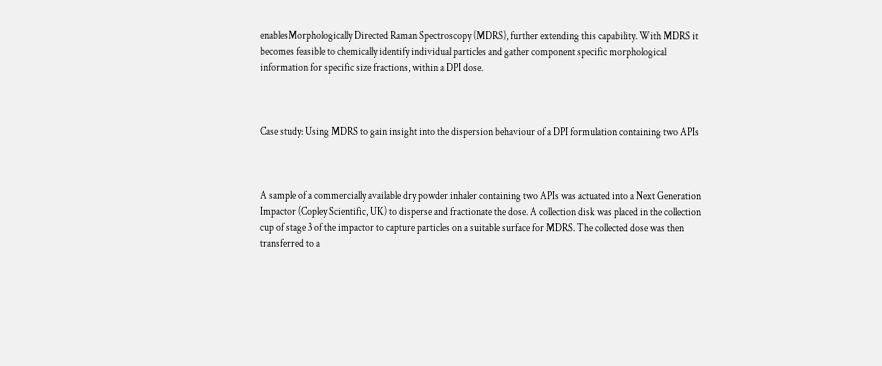enablesMorphologically Directed Raman Spectroscopy (MDRS), further extending this capability. With MDRS it becomes feasible to chemically identify individual particles and gather component specific morphological information for specific size fractions, within a DPI dose.



Case study: Using MDRS to gain insight into the dispersion behaviour of a DPI formulation containing two APIs



A sample of a commercially available dry powder inhaler containing two APIs was actuated into a Next Generation Impactor (Copley Scientific, UK) to disperse and fractionate the dose. A collection disk was placed in the collection cup of stage 3 of the impactor to capture particles on a suitable surface for MDRS. The collected dose was then transferred to a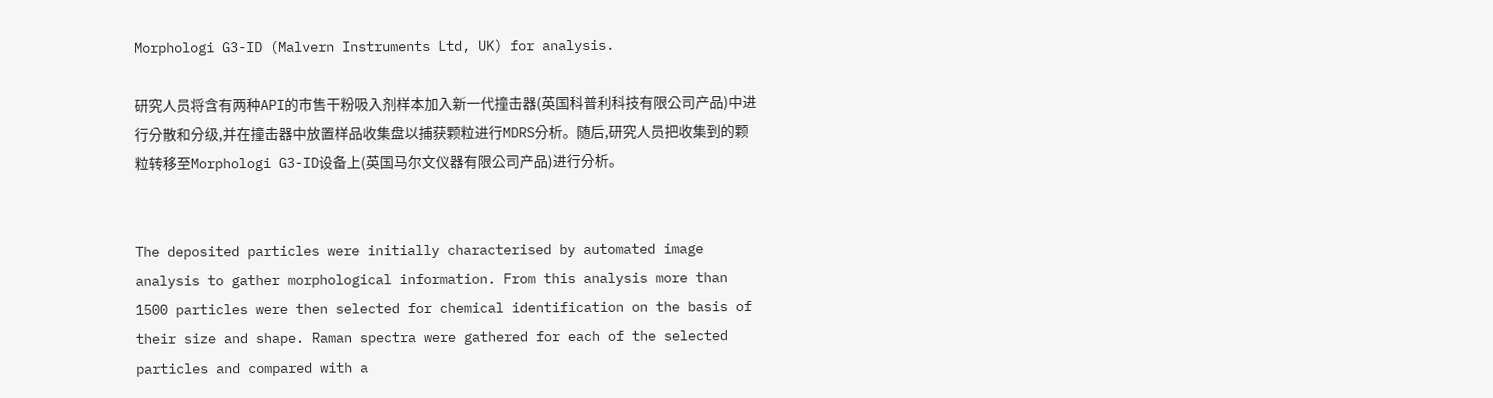Morphologi G3-ID (Malvern Instruments Ltd, UK) for analysis.

研究人员将含有两种API的市售干粉吸入剂样本加入新一代撞击器(英国科普利科技有限公司产品)中进行分散和分级,并在撞击器中放置样品收集盘以捕获颗粒进行MDRS分析。随后,研究人员把收集到的颗粒转移至Morphologi G3-ID设备上(英国马尔文仪器有限公司产品)进行分析。


The deposited particles were initially characterised by automated image analysis to gather morphological information. From this analysis more than 1500 particles were then selected for chemical identification on the basis of their size and shape. Raman spectra were gathered for each of the selected particles and compared with a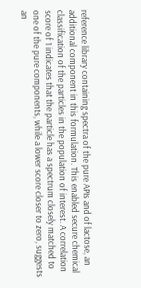reference library containing spectra of the pure APIs and of lactose, an additional component in this formulation. This enabled secure chemical classification of the particles in the population of interest. A correlation score of 1 indicates that the particle has a spectrum closely matched to one of the pure components, while a lower score closer to zero, suggests an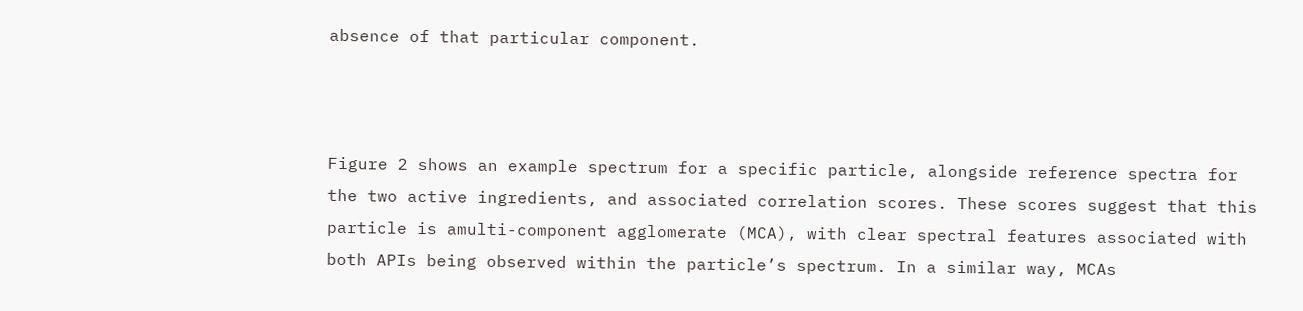absence of that particular component.



Figure 2 shows an example spectrum for a specific particle, alongside reference spectra for the two active ingredients, and associated correlation scores. These scores suggest that this particle is amulti-component agglomerate (MCA), with clear spectral features associated with both APIs being observed within the particle’s spectrum. In a similar way, MCAs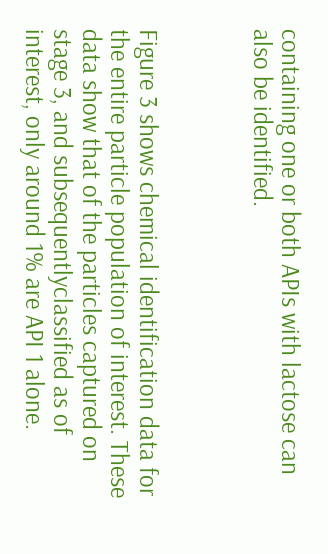containing one or both APIs with lactose can also be identified.



Figure 3 shows chemical identification data for the entire particle population of interest. These data show that of the particles captured on stage 3, and subsequentlyclassified as of interest, only around 1% are API 1 alone.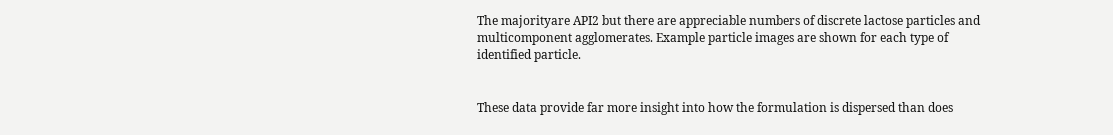The majorityare API2 but there are appreciable numbers of discrete lactose particles and multicomponent agglomerates. Example particle images are shown for each type of identified particle.


These data provide far more insight into how the formulation is dispersed than does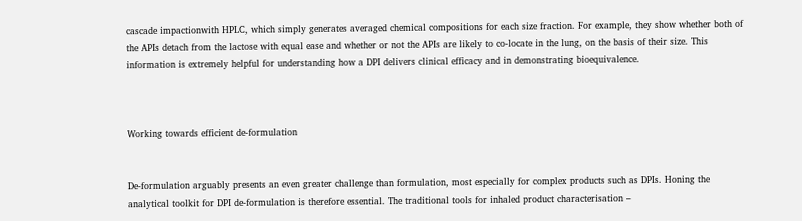cascade impactionwith HPLC, which simply generates averaged chemical compositions for each size fraction. For example, they show whether both of the APIs detach from the lactose with equal ease and whether or not the APIs are likely to co-locate in the lung, on the basis of their size. This information is extremely helpful for understanding how a DPI delivers clinical efficacy and in demonstrating bioequivalence.



Working towards efficient de-formulation


De-formulation arguably presents an even greater challenge than formulation, most especially for complex products such as DPIs. Honing the analytical toolkit for DPI de-formulation is therefore essential. The traditional tools for inhaled product characterisation –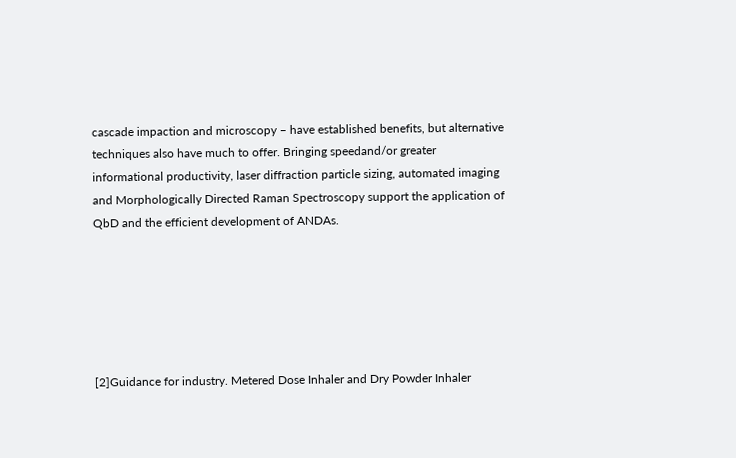cascade impaction and microscopy – have established benefits, but alternative techniques also have much to offer. Bringing speedand/or greater informational productivity, laser diffraction particle sizing, automated imaging and Morphologically Directed Raman Spectroscopy support the application of QbD and the efficient development of ANDAs.






[2]Guidance for industry. Metered Dose Inhaler and Dry Powder Inhaler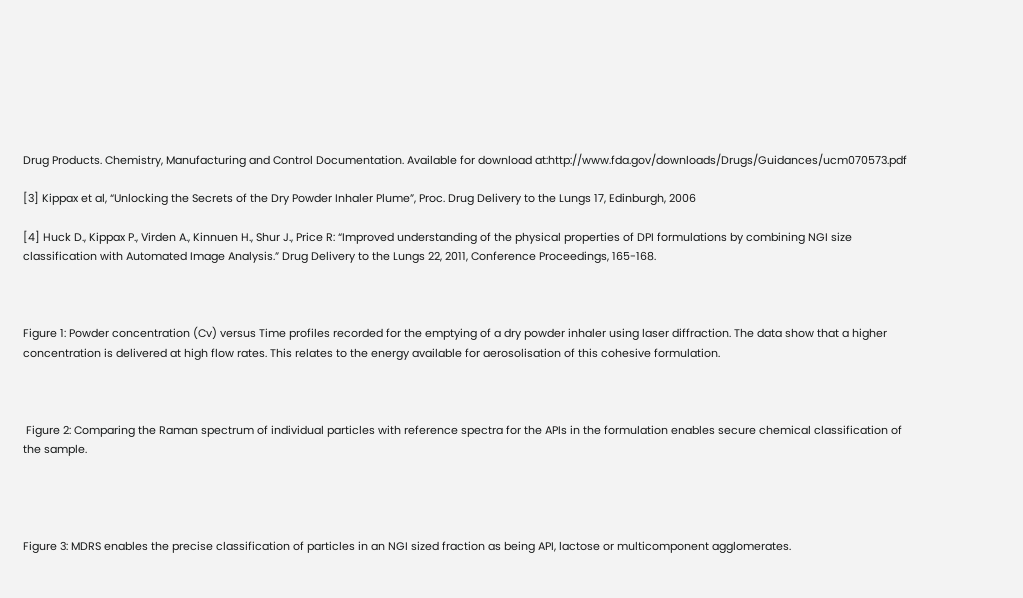Drug Products. Chemistry, Manufacturing and Control Documentation. Available for download at:http://www.fda.gov/downloads/Drugs/Guidances/ucm070573.pdf

[3] Kippax et al, “Unlocking the Secrets of the Dry Powder Inhaler Plume”, Proc. Drug Delivery to the Lungs 17, Edinburgh, 2006

[4] Huck D., Kippax P., Virden A., Kinnuen H., Shur J., Price R: “Improved understanding of the physical properties of DPI formulations by combining NGI size classification with Automated Image Analysis.” Drug Delivery to the Lungs 22, 2011, Conference Proceedings, 165-168.



Figure 1: Powder concentration (Cv) versus Time profiles recorded for the emptying of a dry powder inhaler using laser diffraction. The data show that a higher concentration is delivered at high flow rates. This relates to the energy available for aerosolisation of this cohesive formulation.



 Figure 2: Comparing the Raman spectrum of individual particles with reference spectra for the APIs in the formulation enables secure chemical classification of the sample.




Figure 3: MDRS enables the precise classification of particles in an NGI sized fraction as being API, lactose or multicomponent agglomerates.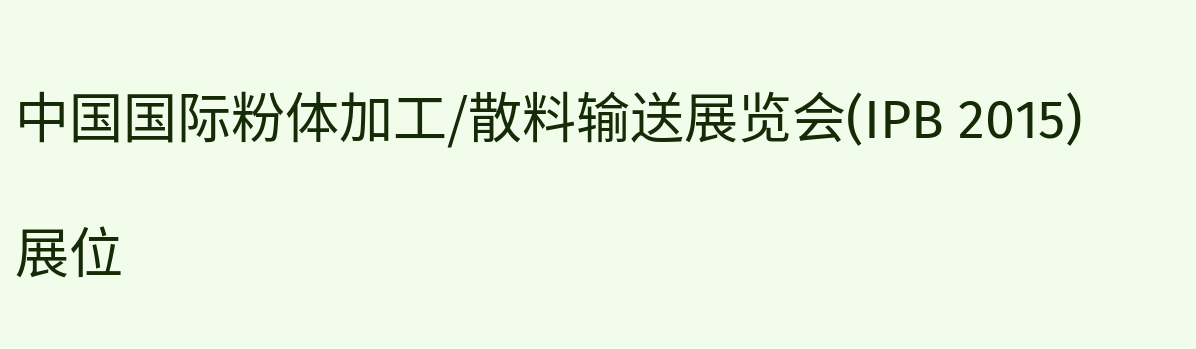中国国际粉体加工/散料输送展览会(IPB 2015)

展位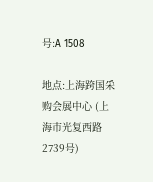号:A 1508

地点:上海跨国采购会展中心 (上海市光复西路2739号)